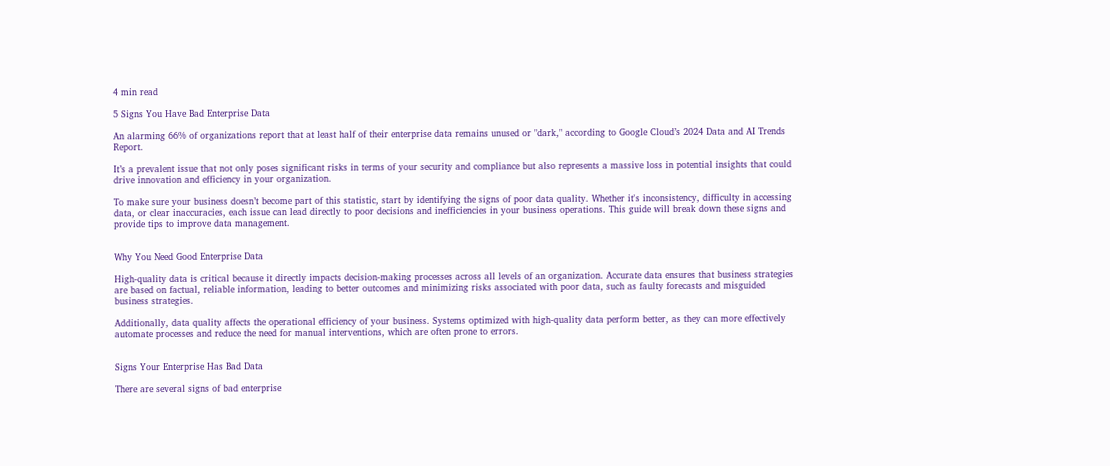4 min read

5 Signs You Have Bad Enterprise Data

An alarming 66% of organizations report that at least half of their enterprise data remains unused or "dark," according to Google Cloud’s 2024 Data and AI Trends Report.

It’s a prevalent issue that not only poses significant risks in terms of your security and compliance but also represents a massive loss in potential insights that could drive innovation and efficiency in your organization.

To make sure your business doesn’t become part of this statistic, start by identifying the signs of poor data quality. Whether it's inconsistency, difficulty in accessing data, or clear inaccuracies, each issue can lead directly to poor decisions and inefficiencies in your business operations. This guide will break down these signs and provide tips to improve data management.


Why You Need Good Enterprise Data

High-quality data is critical because it directly impacts decision-making processes across all levels of an organization. Accurate data ensures that business strategies are based on factual, reliable information, leading to better outcomes and minimizing risks associated with poor data, such as faulty forecasts and misguided business strategies.

Additionally, data quality affects the operational efficiency of your business. Systems optimized with high-quality data perform better, as they can more effectively automate processes and reduce the need for manual interventions, which are often prone to errors.


Signs Your Enterprise Has Bad Data

There are several signs of bad enterprise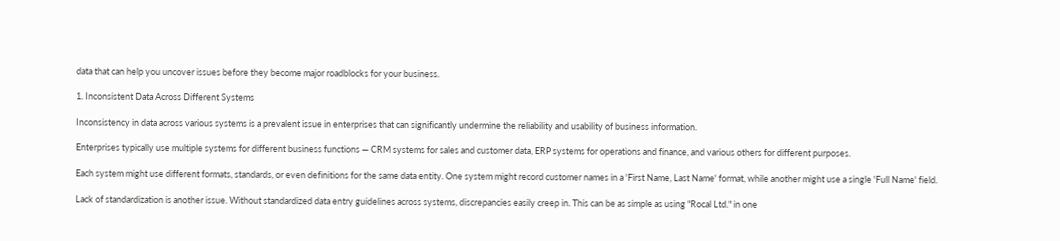data that can help you uncover issues before they become major roadblocks for your business.

1. Inconsistent Data Across Different Systems

Inconsistency in data across various systems is a prevalent issue in enterprises that can significantly undermine the reliability and usability of business information.

Enterprises typically use multiple systems for different business functions — CRM systems for sales and customer data, ERP systems for operations and finance, and various others for different purposes.

Each system might use different formats, standards, or even definitions for the same data entity. One system might record customer names in a 'First Name, Last Name' format, while another might use a single 'Full Name' field.

Lack of standardization is another issue. Without standardized data entry guidelines across systems, discrepancies easily creep in. This can be as simple as using "Rocal Ltd." in one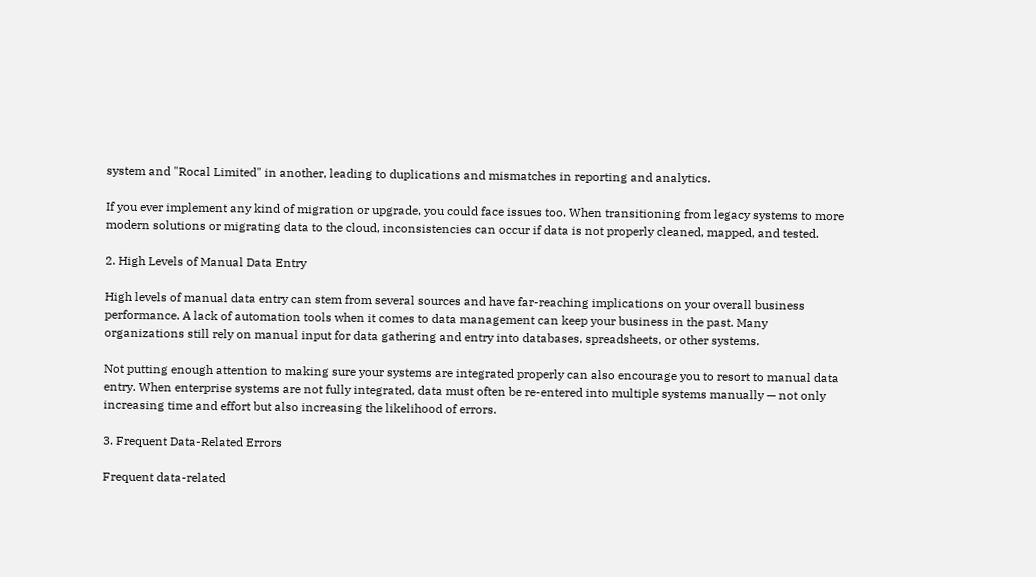system and "Rocal Limited" in another, leading to duplications and mismatches in reporting and analytics.

If you ever implement any kind of migration or upgrade, you could face issues too. When transitioning from legacy systems to more modern solutions or migrating data to the cloud, inconsistencies can occur if data is not properly cleaned, mapped, and tested.

2. High Levels of Manual Data Entry

High levels of manual data entry can stem from several sources and have far-reaching implications on your overall business performance. A lack of automation tools when it comes to data management can keep your business in the past. Many organizations still rely on manual input for data gathering and entry into databases, spreadsheets, or other systems.

Not putting enough attention to making sure your systems are integrated properly can also encourage you to resort to manual data entry. When enterprise systems are not fully integrated, data must often be re-entered into multiple systems manually — not only increasing time and effort but also increasing the likelihood of errors.

3. Frequent Data-Related Errors

Frequent data-related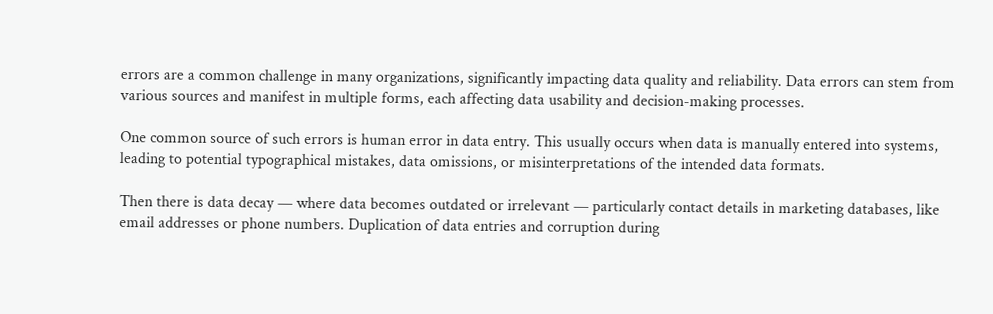errors are a common challenge in many organizations, significantly impacting data quality and reliability. Data errors can stem from various sources and manifest in multiple forms, each affecting data usability and decision-making processes.

One common source of such errors is human error in data entry. This usually occurs when data is manually entered into systems, leading to potential typographical mistakes, data omissions, or misinterpretations of the intended data formats.

Then there is data decay — where data becomes outdated or irrelevant — particularly contact details in marketing databases, like email addresses or phone numbers. Duplication of data entries and corruption during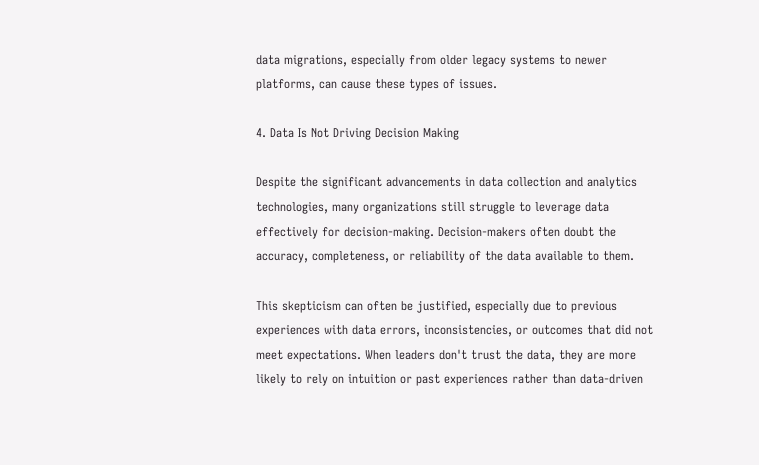data migrations, especially from older legacy systems to newer platforms, can cause these types of issues.

4. Data Is Not Driving Decision Making

Despite the significant advancements in data collection and analytics technologies, many organizations still struggle to leverage data effectively for decision-making. Decision-makers often doubt the accuracy, completeness, or reliability of the data available to them.

This skepticism can often be justified, especially due to previous experiences with data errors, inconsistencies, or outcomes that did not meet expectations. When leaders don't trust the data, they are more likely to rely on intuition or past experiences rather than data-driven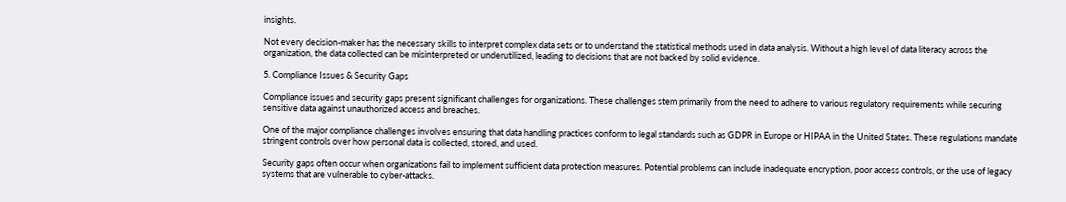insights.

Not every decision-maker has the necessary skills to interpret complex data sets or to understand the statistical methods used in data analysis. Without a high level of data literacy across the organization, the data collected can be misinterpreted or underutilized, leading to decisions that are not backed by solid evidence.

5. Compliance Issues & Security Gaps

Compliance issues and security gaps present significant challenges for organizations. These challenges stem primarily from the need to adhere to various regulatory requirements while securing sensitive data against unauthorized access and breaches.

One of the major compliance challenges involves ensuring that data handling practices conform to legal standards such as GDPR in Europe or HIPAA in the United States. These regulations mandate stringent controls over how personal data is collected, stored, and used.

Security gaps often occur when organizations fail to implement sufficient data protection measures. Potential problems can include inadequate encryption, poor access controls, or the use of legacy systems that are vulnerable to cyber-attacks.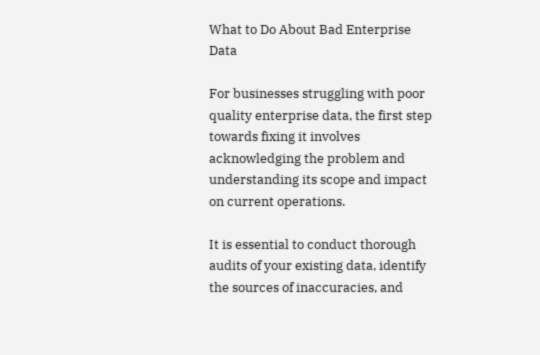What to Do About Bad Enterprise Data

For businesses struggling with poor quality enterprise data, the first step towards fixing it involves acknowledging the problem and understanding its scope and impact on current operations.

It is essential to conduct thorough audits of your existing data, identify the sources of inaccuracies, and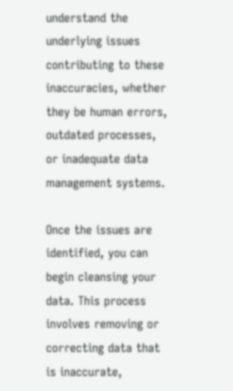understand the underlying issues contributing to these inaccuracies, whether they be human errors, outdated processes, or inadequate data management systems.

Once the issues are identified, you can begin cleansing your data. This process involves removing or correcting data that is inaccurate,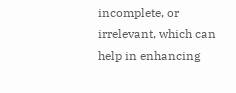incomplete, or irrelevant, which can help in enhancing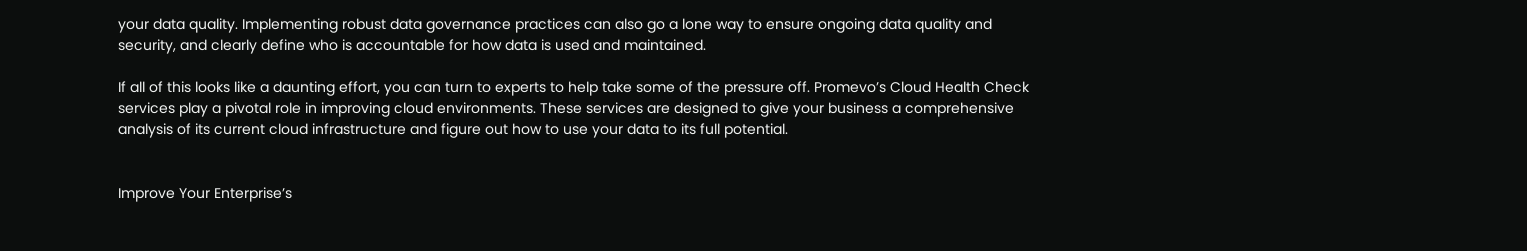your data quality. Implementing robust data governance practices can also go a lone way to ensure ongoing data quality and security, and clearly define who is accountable for how data is used and maintained.

If all of this looks like a daunting effort, you can turn to experts to help take some of the pressure off. Promevo’s Cloud Health Check services play a pivotal role in improving cloud environments. These services are designed to give your business a comprehensive analysis of its current cloud infrastructure and figure out how to use your data to its full potential.


Improve Your Enterprise’s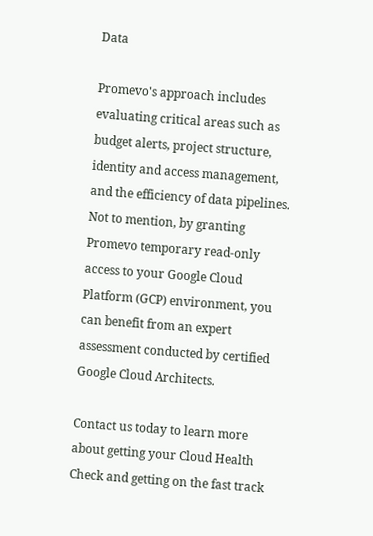Data

Promevo's approach includes evaluating critical areas such as budget alerts, project structure, identity and access management, and the efficiency of data pipelines. Not to mention, by granting Promevo temporary read-only access to your Google Cloud Platform (GCP) environment, you can benefit from an expert assessment conducted by certified Google Cloud Architects.

Contact us today to learn more about getting your Cloud Health Check and getting on the fast track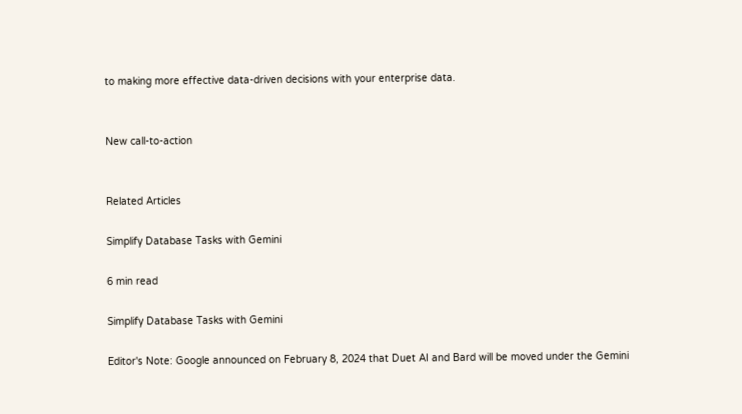to making more effective data-driven decisions with your enterprise data.


New call-to-action


Related Articles

Simplify Database Tasks with Gemini

6 min read

Simplify Database Tasks with Gemini

Editor's Note: Google announced on February 8, 2024 that Duet AI and Bard will be moved under the Gemini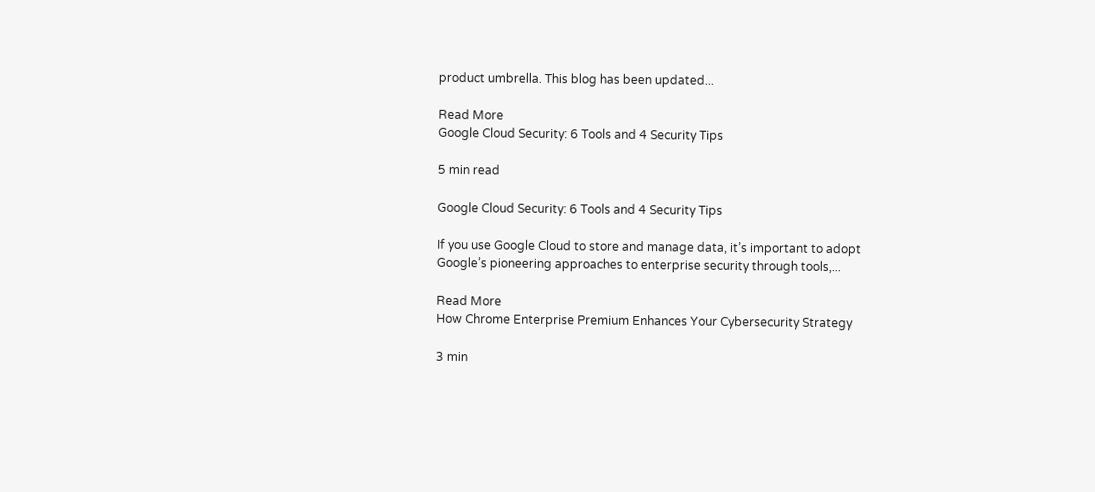product umbrella. This blog has been updated...

Read More
Google Cloud Security: 6 Tools and 4 Security Tips

5 min read

Google Cloud Security: 6 Tools and 4 Security Tips

If you use Google Cloud to store and manage data, it’s important to adopt Google’s pioneering approaches to enterprise security through tools,...

Read More
How Chrome Enterprise Premium Enhances Your Cybersecurity Strategy

3 min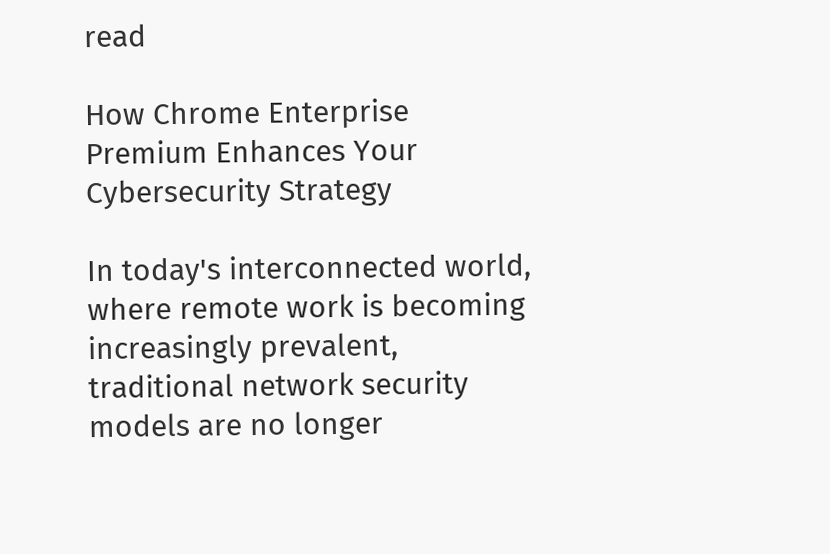read

How Chrome Enterprise Premium Enhances Your Cybersecurity Strategy

In today's interconnected world, where remote work is becoming increasingly prevalent, traditional network security models are no longer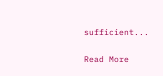sufficient...

Read More